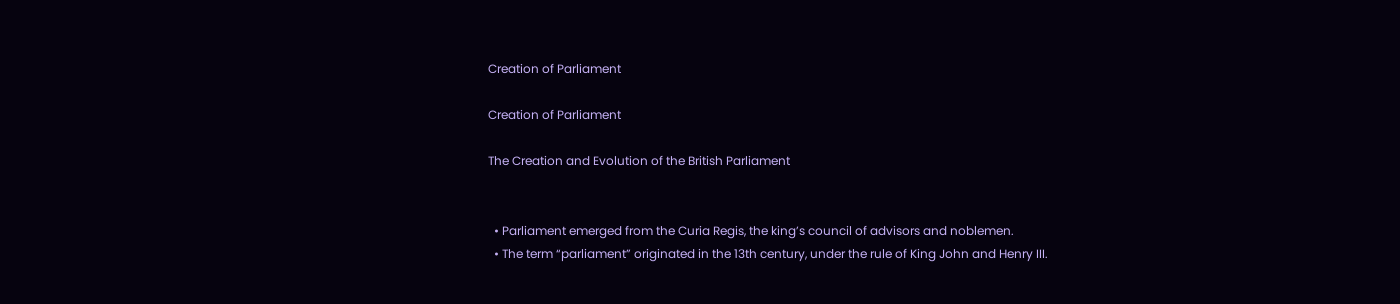Creation of Parliament

Creation of Parliament

The Creation and Evolution of the British Parliament


  • Parliament emerged from the Curia Regis, the king’s council of advisors and noblemen.
  • The term “parliament” originated in the 13th century, under the rule of King John and Henry III.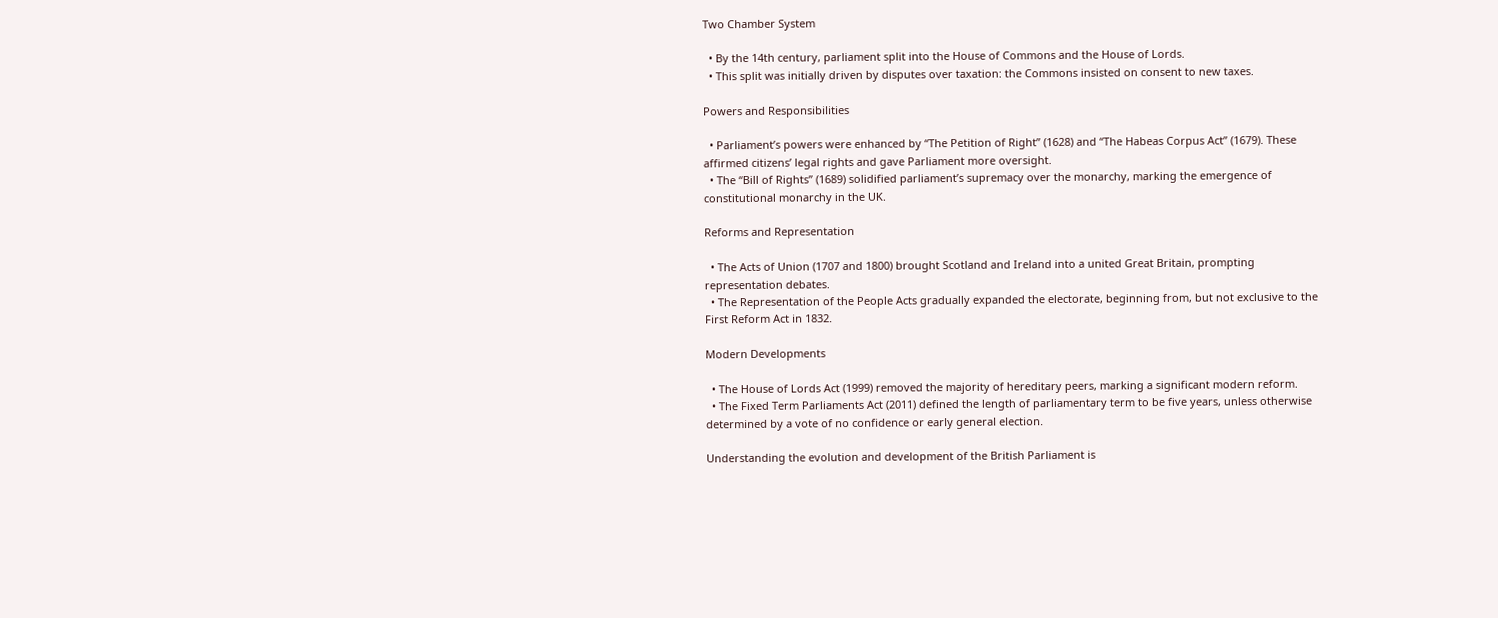Two Chamber System

  • By the 14th century, parliament split into the House of Commons and the House of Lords.
  • This split was initially driven by disputes over taxation: the Commons insisted on consent to new taxes.

Powers and Responsibilities

  • Parliament’s powers were enhanced by “The Petition of Right” (1628) and “The Habeas Corpus Act” (1679). These affirmed citizens’ legal rights and gave Parliament more oversight.
  • The “Bill of Rights” (1689) solidified parliament’s supremacy over the monarchy, marking the emergence of constitutional monarchy in the UK.

Reforms and Representation

  • The Acts of Union (1707 and 1800) brought Scotland and Ireland into a united Great Britain, prompting representation debates.
  • The Representation of the People Acts gradually expanded the electorate, beginning from, but not exclusive to the First Reform Act in 1832.

Modern Developments

  • The House of Lords Act (1999) removed the majority of hereditary peers, marking a significant modern reform.
  • The Fixed Term Parliaments Act (2011) defined the length of parliamentary term to be five years, unless otherwise determined by a vote of no confidence or early general election.

Understanding the evolution and development of the British Parliament is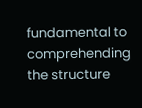fundamental to comprehending the structure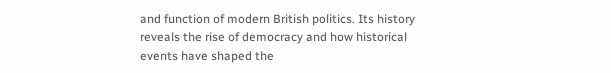and function of modern British politics. Its history reveals the rise of democracy and how historical events have shaped the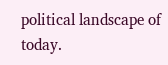political landscape of today.